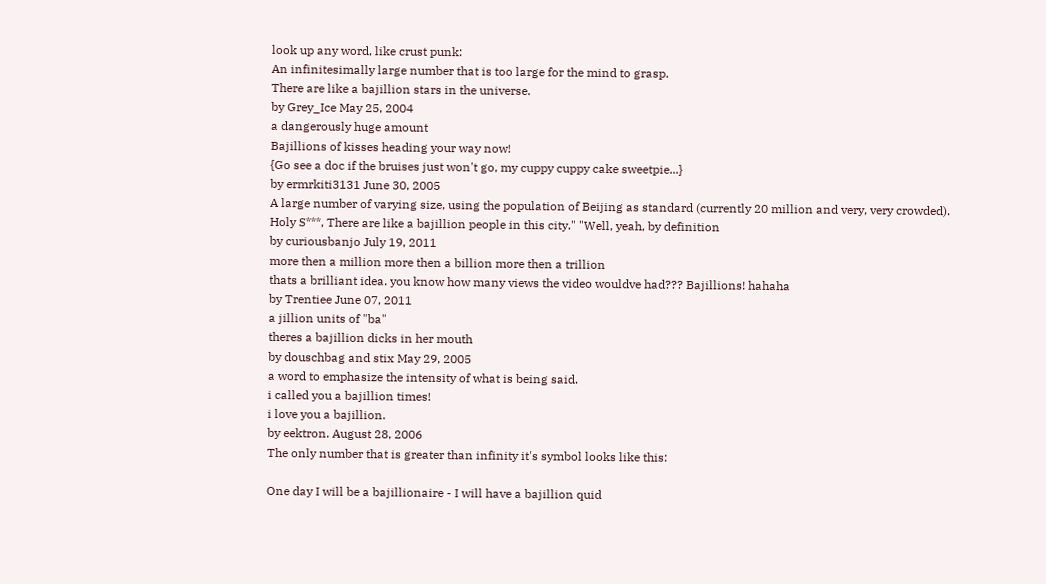look up any word, like crust punk:
An infinitesimally large number that is too large for the mind to grasp.
There are like a bajillion stars in the universe.
by Grey_Ice May 25, 2004
a dangerously huge amount
Bajillions of kisses heading your way now!
{Go see a doc if the bruises just won't go, my cuppy cuppy cake sweetpie...}
by ermrkiti3131 June 30, 2005
A large number of varying size, using the population of Beijing as standard (currently 20 million and very, very crowded).
Holy S***, There are like a bajillion people in this city." "Well, yeah, by definition
by curiousbanjo July 19, 2011
more then a million more then a billion more then a trillion
thats a brilliant idea. you know how many views the video wouldve had??? Bajillions! hahaha
by Trentiee June 07, 2011
a jillion units of "ba"
theres a bajillion dicks in her mouth
by douschbag and stix May 29, 2005
a word to emphasize the intensity of what is being said.
i called you a bajillion times!
i love you a bajillion.
by eektron. August 28, 2006
The only number that is greater than infinity it's symbol looks like this:

One day I will be a bajillionaire - I will have a bajillion quid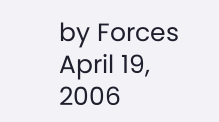by Forces April 19, 2006